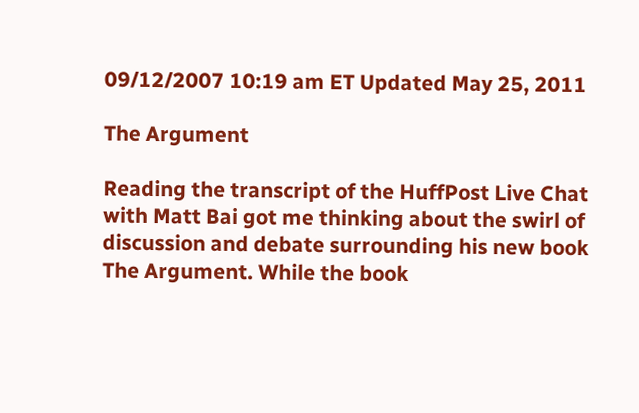09/12/2007 10:19 am ET Updated May 25, 2011

The Argument

Reading the transcript of the HuffPost Live Chat with Matt Bai got me thinking about the swirl of discussion and debate surrounding his new book The Argument. While the book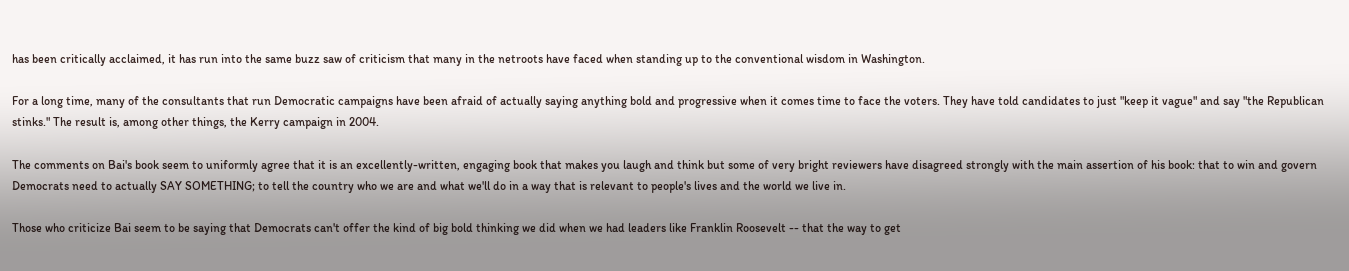has been critically acclaimed, it has run into the same buzz saw of criticism that many in the netroots have faced when standing up to the conventional wisdom in Washington.

For a long time, many of the consultants that run Democratic campaigns have been afraid of actually saying anything bold and progressive when it comes time to face the voters. They have told candidates to just "keep it vague" and say "the Republican stinks." The result is, among other things, the Kerry campaign in 2004.

The comments on Bai's book seem to uniformly agree that it is an excellently-written, engaging book that makes you laugh and think but some of very bright reviewers have disagreed strongly with the main assertion of his book: that to win and govern Democrats need to actually SAY SOMETHING; to tell the country who we are and what we'll do in a way that is relevant to people's lives and the world we live in.

Those who criticize Bai seem to be saying that Democrats can't offer the kind of big bold thinking we did when we had leaders like Franklin Roosevelt -- that the way to get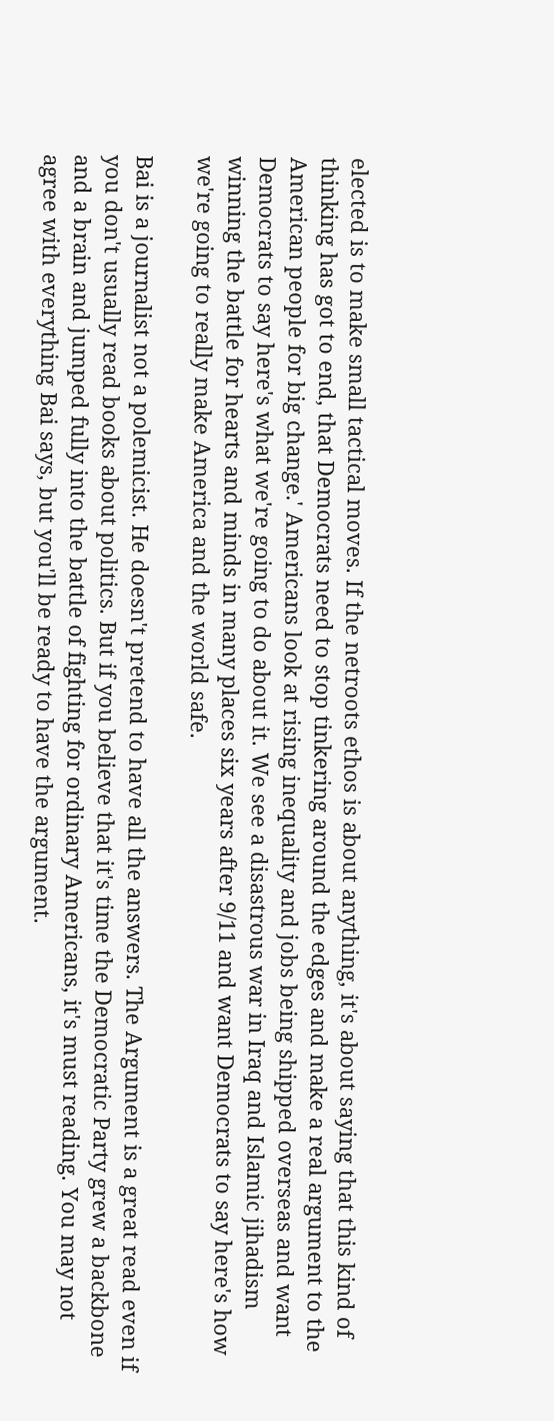elected is to make small tactical moves. If the netroots ethos is about anything, it's about saying that this kind of thinking has got to end, that Democrats need to stop tinkering around the edges and make a real argument to the American people for big change.' Americans look at rising inequality and jobs being shipped overseas and want Democrats to say here's what we're going to do about it. We see a disastrous war in Iraq and Islamic jihadism winning the battle for hearts and minds in many places six years after 9/11 and want Democrats to say here's how we're going to really make America and the world safe.

Bai is a journalist not a polemicist. He doesn't pretend to have all the answers. The Argument is a great read even if you don't usually read books about politics. But if you believe that it's time the Democratic Party grew a backbone and a brain and jumped fully into the battle of fighting for ordinary Americans, it's must reading. You may not agree with everything Bai says, but you'll be ready to have the argument.